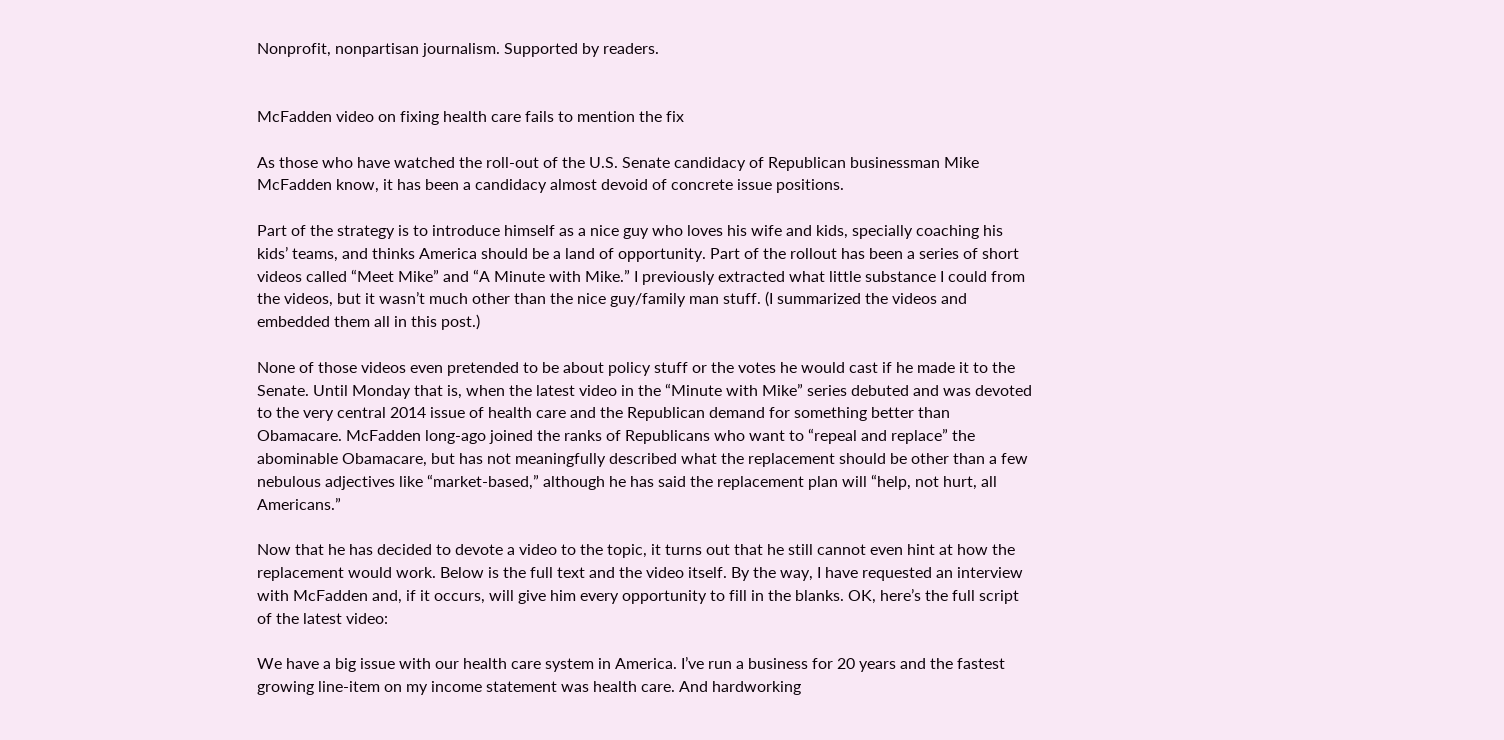Nonprofit, nonpartisan journalism. Supported by readers.


McFadden video on fixing health care fails to mention the fix

As those who have watched the roll-out of the U.S. Senate candidacy of Republican businessman Mike McFadden know, it has been a candidacy almost devoid of concrete issue positions.

Part of the strategy is to introduce himself as a nice guy who loves his wife and kids, specially coaching his kids’ teams, and thinks America should be a land of opportunity. Part of the rollout has been a series of short videos called “Meet Mike” and “A Minute with Mike.” I previously extracted what little substance I could from the videos, but it wasn’t much other than the nice guy/family man stuff. (I summarized the videos and embedded them all in this post.)

None of those videos even pretended to be about policy stuff or the votes he would cast if he made it to the Senate. Until Monday that is, when the latest video in the “Minute with Mike” series debuted and was devoted to the very central 2014 issue of health care and the Republican demand for something better than Obamacare. McFadden long-ago joined the ranks of Republicans who want to “repeal and replace” the abominable Obamacare, but has not meaningfully described what the replacement should be other than a few nebulous adjectives like “market-based,” although he has said the replacement plan will “help, not hurt, all Americans.”

Now that he has decided to devote a video to the topic, it turns out that he still cannot even hint at how the replacement would work. Below is the full text and the video itself. By the way, I have requested an interview with McFadden and, if it occurs, will give him every opportunity to fill in the blanks. OK, here’s the full script of the latest video:

We have a big issue with our health care system in America. I’ve run a business for 20 years and the fastest growing line-item on my income statement was health care. And hardworking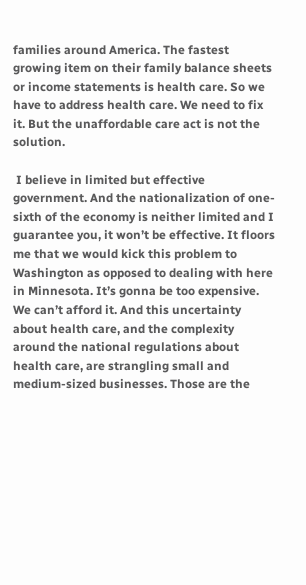families around America. The fastest growing item on their family balance sheets or income statements is health care. So we have to address health care. We need to fix it. But the unaffordable care act is not the solution.

 I believe in limited but effective government. And the nationalization of one-sixth of the economy is neither limited and I guarantee you, it won’t be effective. It floors me that we would kick this problem to Washington as opposed to dealing with here in Minnesota. It’s gonna be too expensive. We can’t afford it. And this uncertainty about health care, and the complexity around the national regulations about health care, are strangling small and medium-sized businesses. Those are the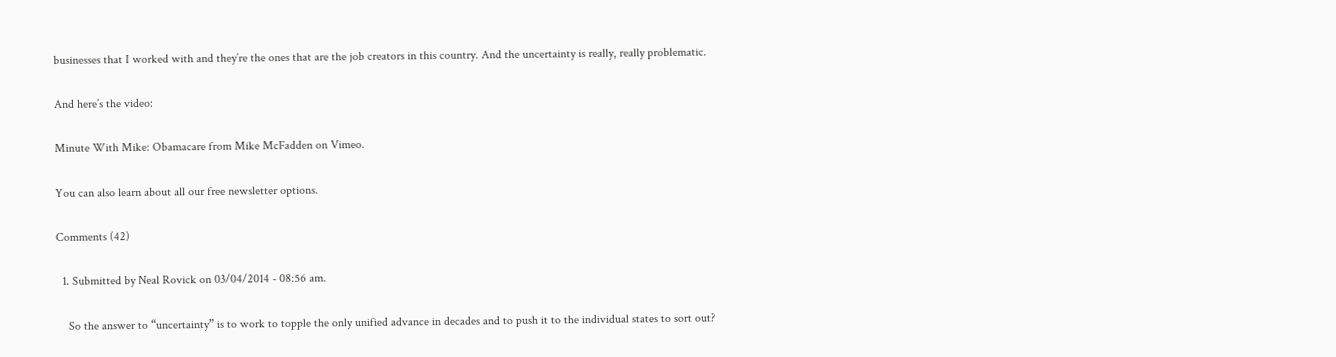businesses that I worked with and they’re the ones that are the job creators in this country. And the uncertainty is really, really problematic.

And here’s the video:

Minute With Mike: Obamacare from Mike McFadden on Vimeo.

You can also learn about all our free newsletter options.

Comments (42)

  1. Submitted by Neal Rovick on 03/04/2014 - 08:56 am.

    So the answer to “uncertainty” is to work to topple the only unified advance in decades and to push it to the individual states to sort out?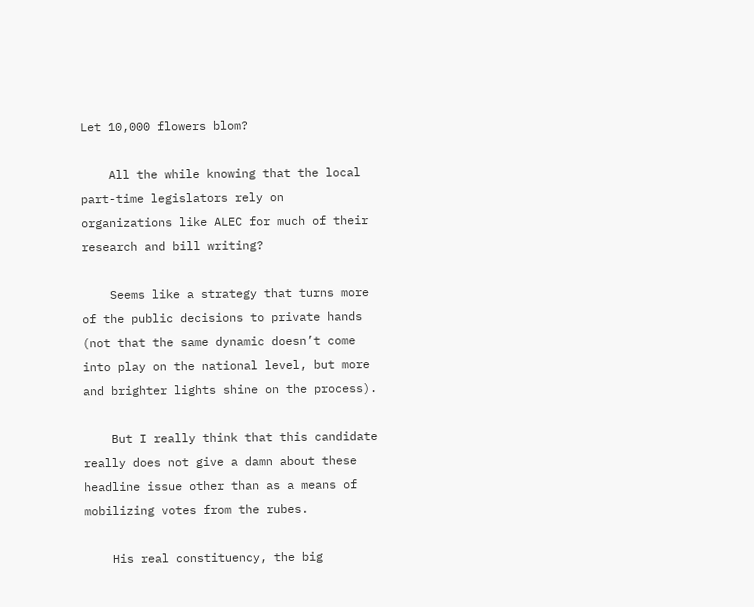Let 10,000 flowers blom?

    All the while knowing that the local part-time legislators rely on organizations like ALEC for much of their research and bill writing?

    Seems like a strategy that turns more of the public decisions to private hands (not that the same dynamic doesn’t come into play on the national level, but more and brighter lights shine on the process).

    But I really think that this candidate really does not give a damn about these headline issue other than as a means of mobilizing votes from the rubes.

    His real constituency, the big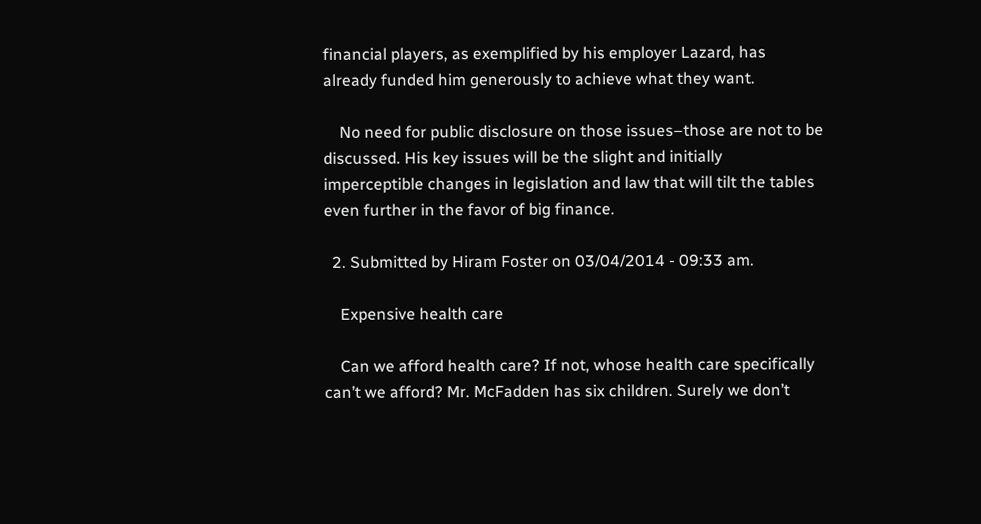financial players, as exemplified by his employer Lazard, has already funded him generously to achieve what they want.

    No need for public disclosure on those issues–those are not to be discussed. His key issues will be the slight and initially imperceptible changes in legislation and law that will tilt the tables even further in the favor of big finance.

  2. Submitted by Hiram Foster on 03/04/2014 - 09:33 am.

    Expensive health care

    Can we afford health care? If not, whose health care specifically can’t we afford? Mr. McFadden has six children. Surely we don’t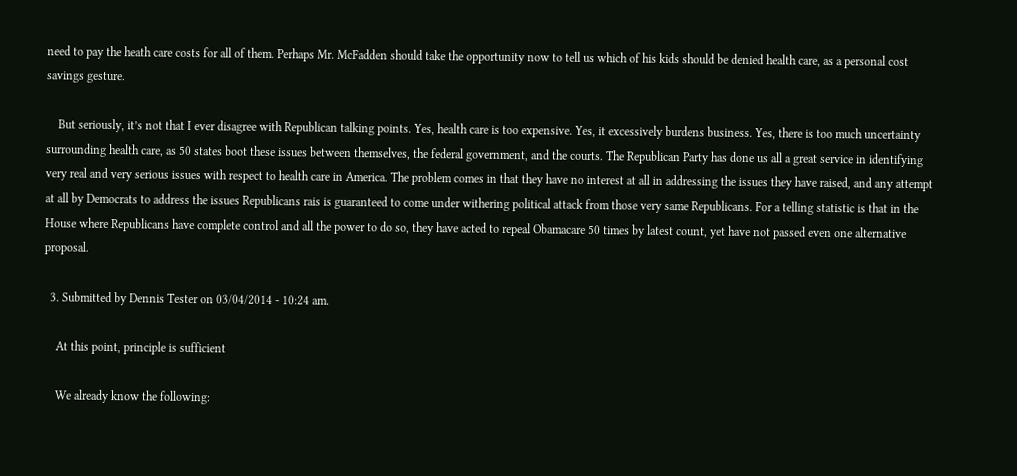need to pay the heath care costs for all of them. Perhaps Mr. McFadden should take the opportunity now to tell us which of his kids should be denied health care, as a personal cost savings gesture.

    But seriously, it’s not that I ever disagree with Republican talking points. Yes, health care is too expensive. Yes, it excessively burdens business. Yes, there is too much uncertainty surrounding health care, as 50 states boot these issues between themselves, the federal government, and the courts. The Republican Party has done us all a great service in identifying very real and very serious issues with respect to health care in America. The problem comes in that they have no interest at all in addressing the issues they have raised, and any attempt at all by Democrats to address the issues Republicans rais is guaranteed to come under withering political attack from those very same Republicans. For a telling statistic is that in the House where Republicans have complete control and all the power to do so, they have acted to repeal Obamacare 50 times by latest count, yet have not passed even one alternative proposal.

  3. Submitted by Dennis Tester on 03/04/2014 - 10:24 am.

    At this point, principle is sufficient

    We already know the following: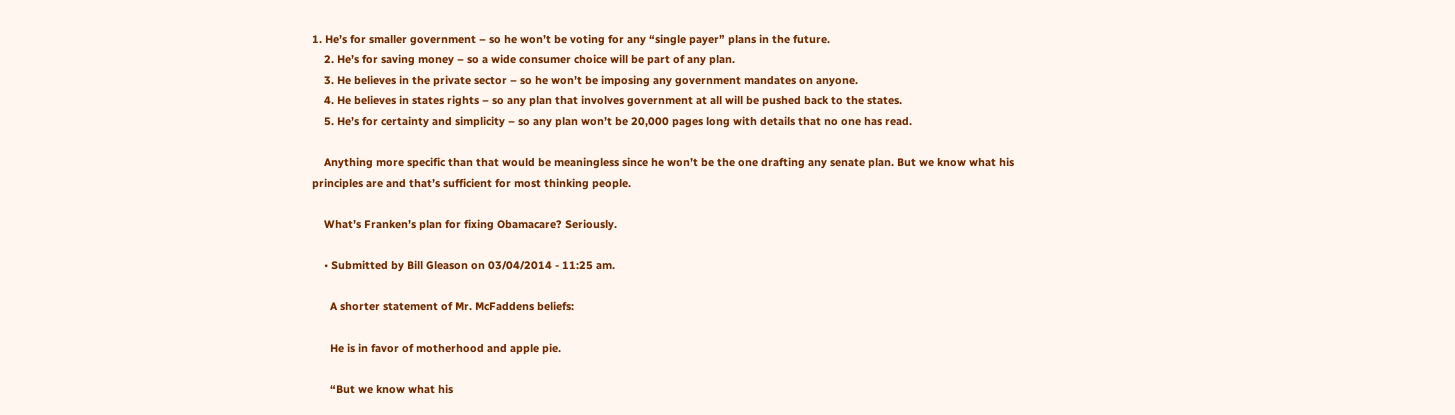1. He’s for smaller government – so he won’t be voting for any “single payer” plans in the future.
    2. He’s for saving money – so a wide consumer choice will be part of any plan.
    3. He believes in the private sector – so he won’t be imposing any government mandates on anyone.
    4. He believes in states rights – so any plan that involves government at all will be pushed back to the states.
    5. He’s for certainty and simplicity – so any plan won’t be 20,000 pages long with details that no one has read.

    Anything more specific than that would be meaningless since he won’t be the one drafting any senate plan. But we know what his principles are and that’s sufficient for most thinking people.

    What’s Franken’s plan for fixing Obamacare? Seriously.

    • Submitted by Bill Gleason on 03/04/2014 - 11:25 am.

      A shorter statement of Mr. McFaddens beliefs:

      He is in favor of motherhood and apple pie.

      “But we know what his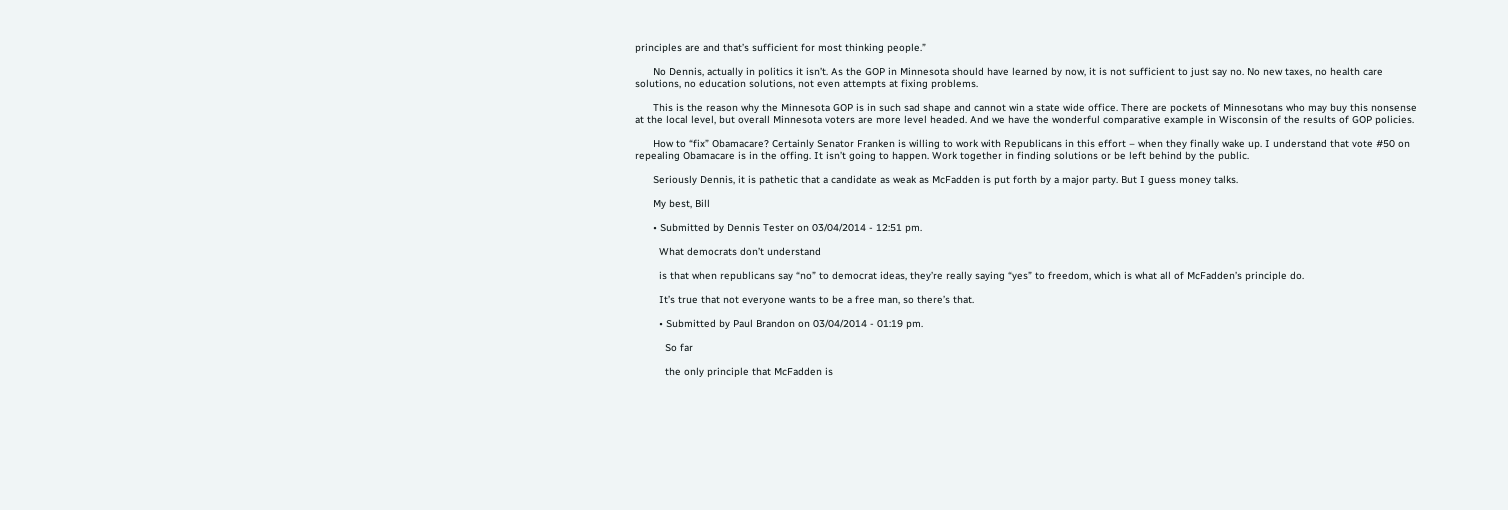principles are and that’s sufficient for most thinking people.”

      No Dennis, actually in politics it isn’t. As the GOP in Minnesota should have learned by now, it is not sufficient to just say no. No new taxes, no health care solutions, no education solutions, not even attempts at fixing problems.

      This is the reason why the Minnesota GOP is in such sad shape and cannot win a state wide office. There are pockets of Minnesotans who may buy this nonsense at the local level, but overall Minnesota voters are more level headed. And we have the wonderful comparative example in Wisconsin of the results of GOP policies.

      How to “fix” Obamacare? Certainly Senator Franken is willing to work with Republicans in this effort – when they finally wake up. I understand that vote #50 on repealing Obamacare is in the offing. It isn’t going to happen. Work together in finding solutions or be left behind by the public.

      Seriously Dennis, it is pathetic that a candidate as weak as McFadden is put forth by a major party. But I guess money talks.

      My best, Bill

      • Submitted by Dennis Tester on 03/04/2014 - 12:51 pm.

        What democrats don’t understand

        is that when republicans say “no” to democrat ideas, they’re really saying “yes” to freedom, which is what all of McFadden’s principle do.

        It’s true that not everyone wants to be a free man, so there’s that.

        • Submitted by Paul Brandon on 03/04/2014 - 01:19 pm.

          So far

          the only principle that McFadden is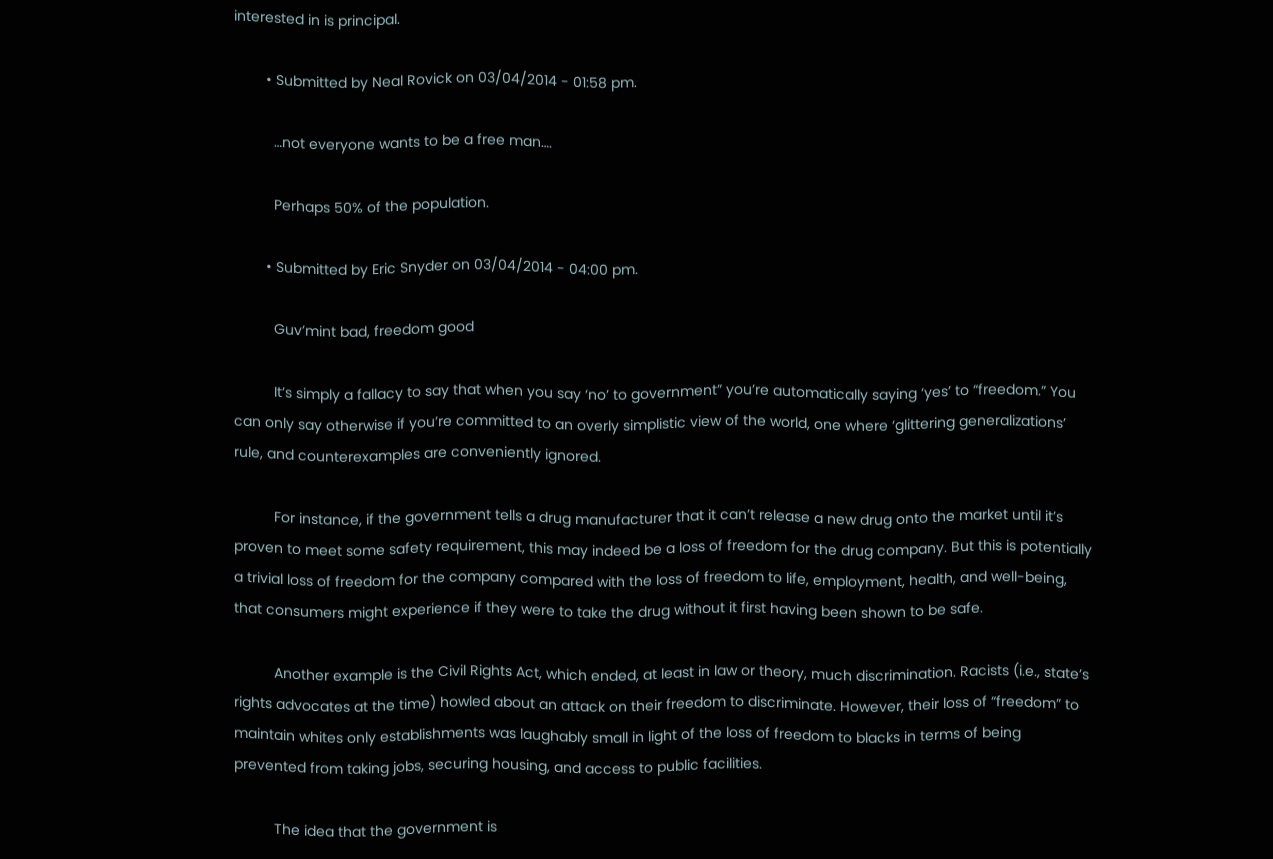interested in is principal.

        • Submitted by Neal Rovick on 03/04/2014 - 01:58 pm.

          …not everyone wants to be a free man….

          Perhaps 50% of the population.

        • Submitted by Eric Snyder on 03/04/2014 - 04:00 pm.

          Guv’mint bad, freedom good

          It’s simply a fallacy to say that when you say ‘no’ to government” you’re automatically saying ‘yes’ to “freedom.” You can only say otherwise if you’re committed to an overly simplistic view of the world, one where ‘glittering generalizations’ rule, and counterexamples are conveniently ignored.

          For instance, if the government tells a drug manufacturer that it can’t release a new drug onto the market until it’s proven to meet some safety requirement, this may indeed be a loss of freedom for the drug company. But this is potentially a trivial loss of freedom for the company compared with the loss of freedom to life, employment, health, and well-being, that consumers might experience if they were to take the drug without it first having been shown to be safe.

          Another example is the Civil Rights Act, which ended, at least in law or theory, much discrimination. Racists (i.e., state’s rights advocates at the time) howled about an attack on their freedom to discriminate. However, their loss of “freedom” to maintain whites only establishments was laughably small in light of the loss of freedom to blacks in terms of being prevented from taking jobs, securing housing, and access to public facilities.

          The idea that the government is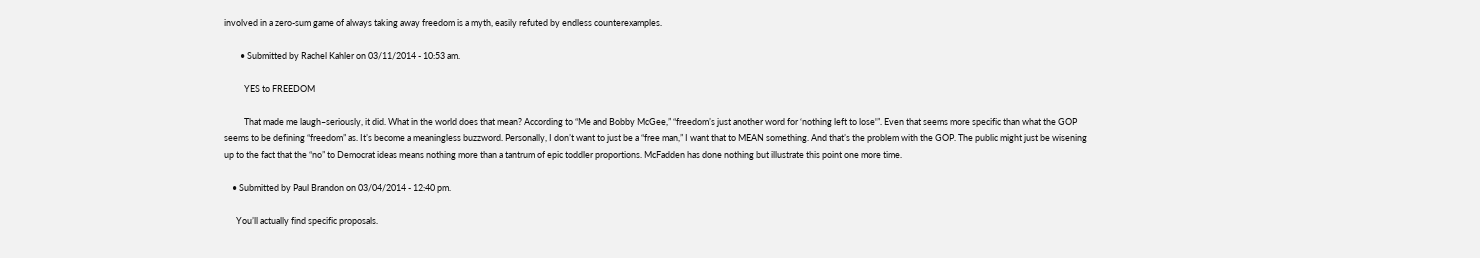involved in a zero-sum game of always taking away freedom is a myth, easily refuted by endless counterexamples.

        • Submitted by Rachel Kahler on 03/11/2014 - 10:53 am.

          YES to FREEDOM

          That made me laugh–seriously, it did. What in the world does that mean? According to “Me and Bobby McGee,” “freedom’s just another word for ‘nothing left to lose'”. Even that seems more specific than what the GOP seems to be defining “freedom” as. It’s become a meaningless buzzword. Personally, I don’t want to just be a “free man,” I want that to MEAN something. And that’s the problem with the GOP. The public might just be wisening up to the fact that the “no” to Democrat ideas means nothing more than a tantrum of epic toddler proportions. McFadden has done nothing but illustrate this point one more time.

    • Submitted by Paul Brandon on 03/04/2014 - 12:40 pm.

      You’ll actually find specific proposals.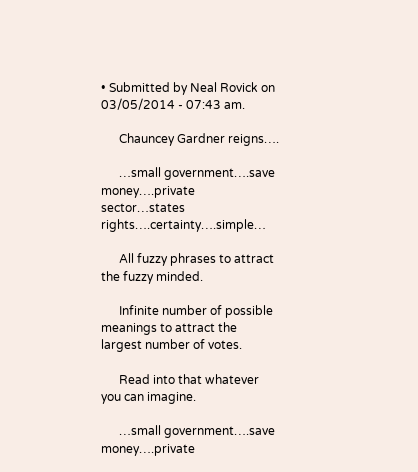• Submitted by Neal Rovick on 03/05/2014 - 07:43 am.

      Chauncey Gardner reigns….

      …small government….save money….private sector…states rights….certainty….simple…

      All fuzzy phrases to attract the fuzzy minded.

      Infinite number of possible meanings to attract the largest number of votes.

      Read into that whatever you can imagine.

      …small government….save money….private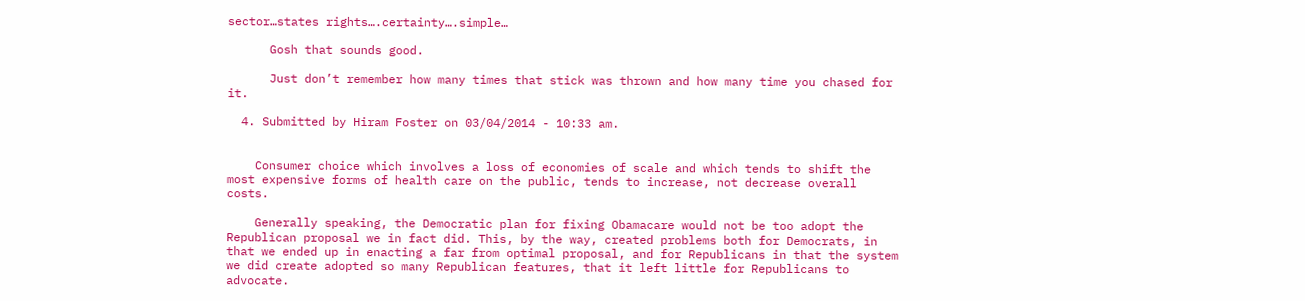sector…states rights….certainty….simple…

      Gosh that sounds good.

      Just don’t remember how many times that stick was thrown and how many time you chased for it.

  4. Submitted by Hiram Foster on 03/04/2014 - 10:33 am.


    Consumer choice which involves a loss of economies of scale and which tends to shift the most expensive forms of health care on the public, tends to increase, not decrease overall costs.

    Generally speaking, the Democratic plan for fixing Obamacare would not be too adopt the Republican proposal we in fact did. This, by the way, created problems both for Democrats, in that we ended up in enacting a far from optimal proposal, and for Republicans in that the system we did create adopted so many Republican features, that it left little for Republicans to advocate.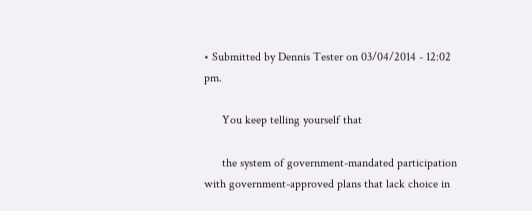• Submitted by Dennis Tester on 03/04/2014 - 12:02 pm.

      You keep telling yourself that

      the system of government-mandated participation with government-approved plans that lack choice in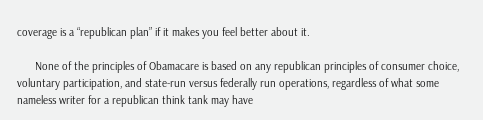coverage is a “republican plan” if it makes you feel better about it.

      None of the principles of Obamacare is based on any republican principles of consumer choice, voluntary participation, and state-run versus federally run operations, regardless of what some nameless writer for a republican think tank may have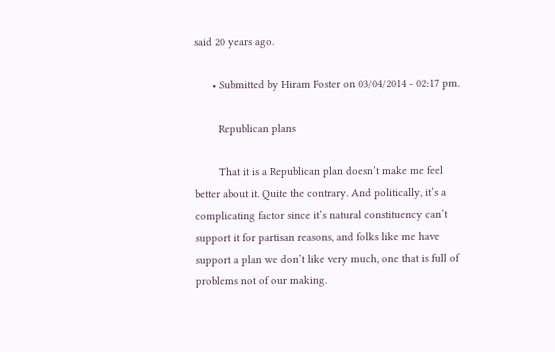said 20 years ago.

      • Submitted by Hiram Foster on 03/04/2014 - 02:17 pm.

        Republican plans

        That it is a Republican plan doesn’t make me feel better about it. Quite the contrary. And politically, it’s a complicating factor since it’s natural constituency can’t support it for partisan reasons, and folks like me have support a plan we don’t like very much, one that is full of problems not of our making.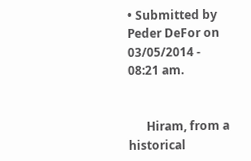• Submitted by Peder DeFor on 03/05/2014 - 08:21 am.


      Hiram, from a historical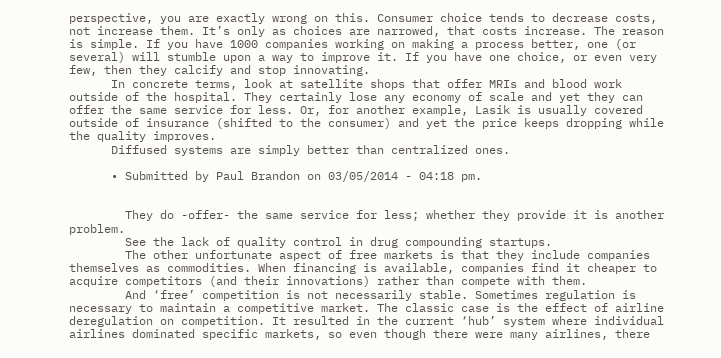perspective, you are exactly wrong on this. Consumer choice tends to decrease costs, not increase them. It’s only as choices are narrowed, that costs increase. The reason is simple. If you have 1000 companies working on making a process better, one (or several) will stumble upon a way to improve it. If you have one choice, or even very few, then they calcify and stop innovating.
      In concrete terms, look at satellite shops that offer MRIs and blood work outside of the hospital. They certainly lose any economy of scale and yet they can offer the same service for less. Or, for another example, Lasik is usually covered outside of insurance (shifted to the consumer) and yet the price keeps dropping while the quality improves.
      Diffused systems are simply better than centralized ones.

      • Submitted by Paul Brandon on 03/05/2014 - 04:18 pm.


        They do -offer- the same service for less; whether they provide it is another problem.
        See the lack of quality control in drug compounding startups.
        The other unfortunate aspect of free markets is that they include companies themselves as commodities. When financing is available, companies find it cheaper to acquire competitors (and their innovations) rather than compete with them.
        And ‘free’ competition is not necessarily stable. Sometimes regulation is necessary to maintain a competitive market. The classic case is the effect of airline deregulation on competition. It resulted in the current ‘hub’ system where individual airlines dominated specific markets, so even though there were many airlines, there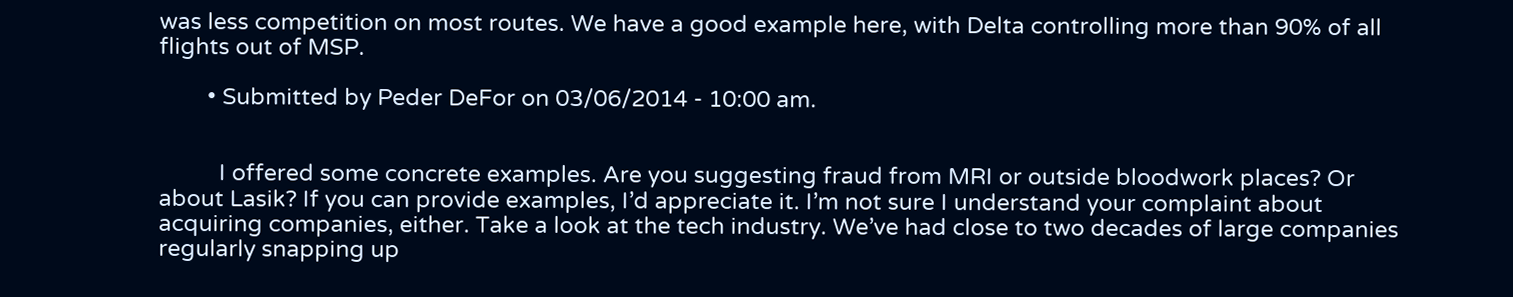was less competition on most routes. We have a good example here, with Delta controlling more than 90% of all flights out of MSP.

        • Submitted by Peder DeFor on 03/06/2014 - 10:00 am.


          I offered some concrete examples. Are you suggesting fraud from MRI or outside bloodwork places? Or about Lasik? If you can provide examples, I’d appreciate it. I’m not sure I understand your complaint about acquiring companies, either. Take a look at the tech industry. We’ve had close to two decades of large companies regularly snapping up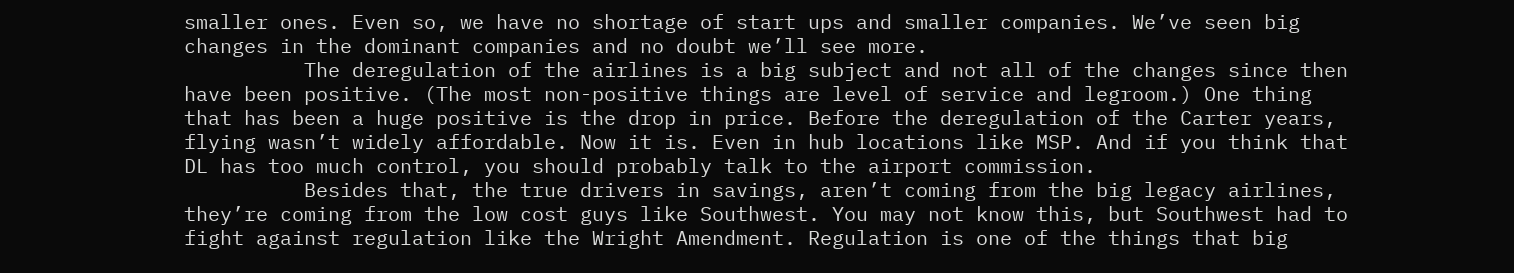smaller ones. Even so, we have no shortage of start ups and smaller companies. We’ve seen big changes in the dominant companies and no doubt we’ll see more.
          The deregulation of the airlines is a big subject and not all of the changes since then have been positive. (The most non-positive things are level of service and legroom.) One thing that has been a huge positive is the drop in price. Before the deregulation of the Carter years, flying wasn’t widely affordable. Now it is. Even in hub locations like MSP. And if you think that DL has too much control, you should probably talk to the airport commission.
          Besides that, the true drivers in savings, aren’t coming from the big legacy airlines, they’re coming from the low cost guys like Southwest. You may not know this, but Southwest had to fight against regulation like the Wright Amendment. Regulation is one of the things that big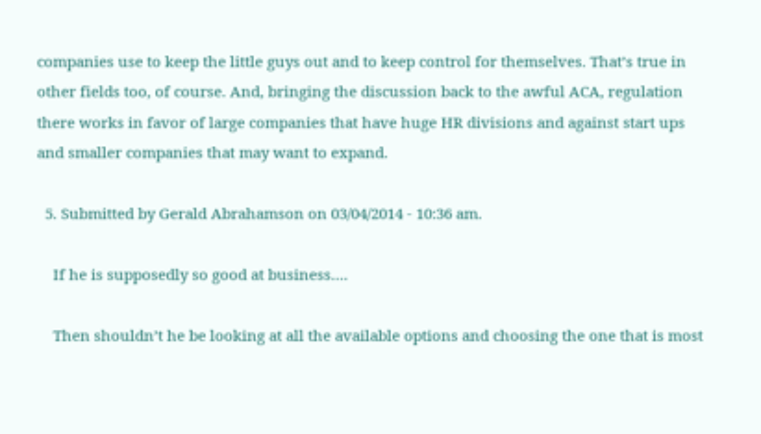companies use to keep the little guys out and to keep control for themselves. That’s true in other fields too, of course. And, bringing the discussion back to the awful ACA, regulation there works in favor of large companies that have huge HR divisions and against start ups and smaller companies that may want to expand.

  5. Submitted by Gerald Abrahamson on 03/04/2014 - 10:36 am.

    If he is supposedly so good at business….

    Then shouldn’t he be looking at all the available options and choosing the one that is most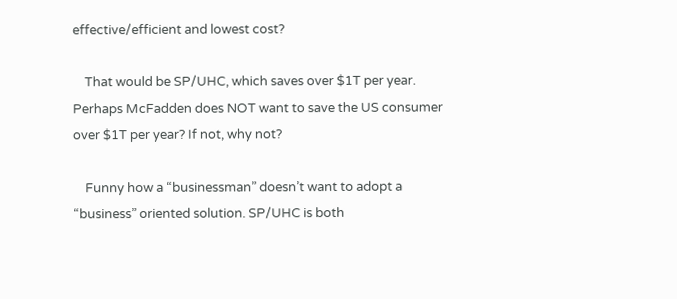effective/efficient and lowest cost?

    That would be SP/UHC, which saves over $1T per year. Perhaps McFadden does NOT want to save the US consumer over $1T per year? If not, why not?

    Funny how a “businessman” doesn’t want to adopt a “business” oriented solution. SP/UHC is both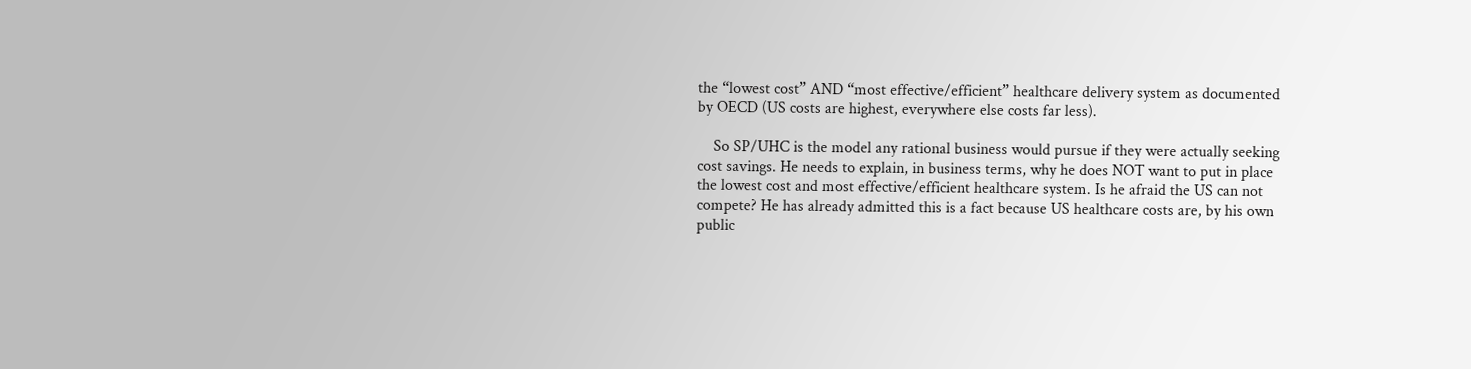the “lowest cost” AND “most effective/efficient” healthcare delivery system as documented by OECD (US costs are highest, everywhere else costs far less).

    So SP/UHC is the model any rational business would pursue if they were actually seeking cost savings. He needs to explain, in business terms, why he does NOT want to put in place the lowest cost and most effective/efficient healthcare system. Is he afraid the US can not compete? He has already admitted this is a fact because US healthcare costs are, by his own public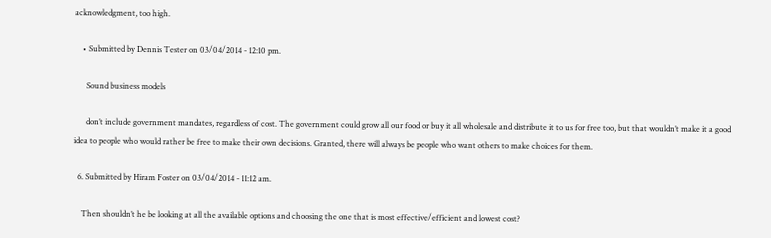acknowledgment, too high.

    • Submitted by Dennis Tester on 03/04/2014 - 12:10 pm.

      Sound business models

      don’t include government mandates, regardless of cost. The government could grow all our food or buy it all wholesale and distribute it to us for free too, but that wouldn’t make it a good idea to people who would rather be free to make their own decisions. Granted, there will always be people who want others to make choices for them.

  6. Submitted by Hiram Foster on 03/04/2014 - 11:12 am.

    Then shouldn’t he be looking at all the available options and choosing the one that is most effective/efficient and lowest cost?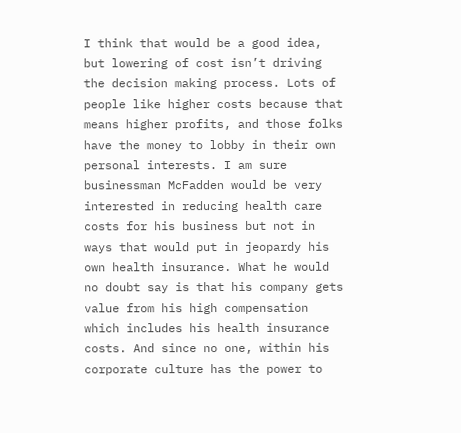I think that would be a good idea, but lowering of cost isn’t driving the decision making process. Lots of people like higher costs because that means higher profits, and those folks have the money to lobby in their own personal interests. I am sure businessman McFadden would be very interested in reducing health care costs for his business but not in ways that would put in jeopardy his own health insurance. What he would no doubt say is that his company gets value from his high compensation which includes his health insurance costs. And since no one, within his corporate culture has the power to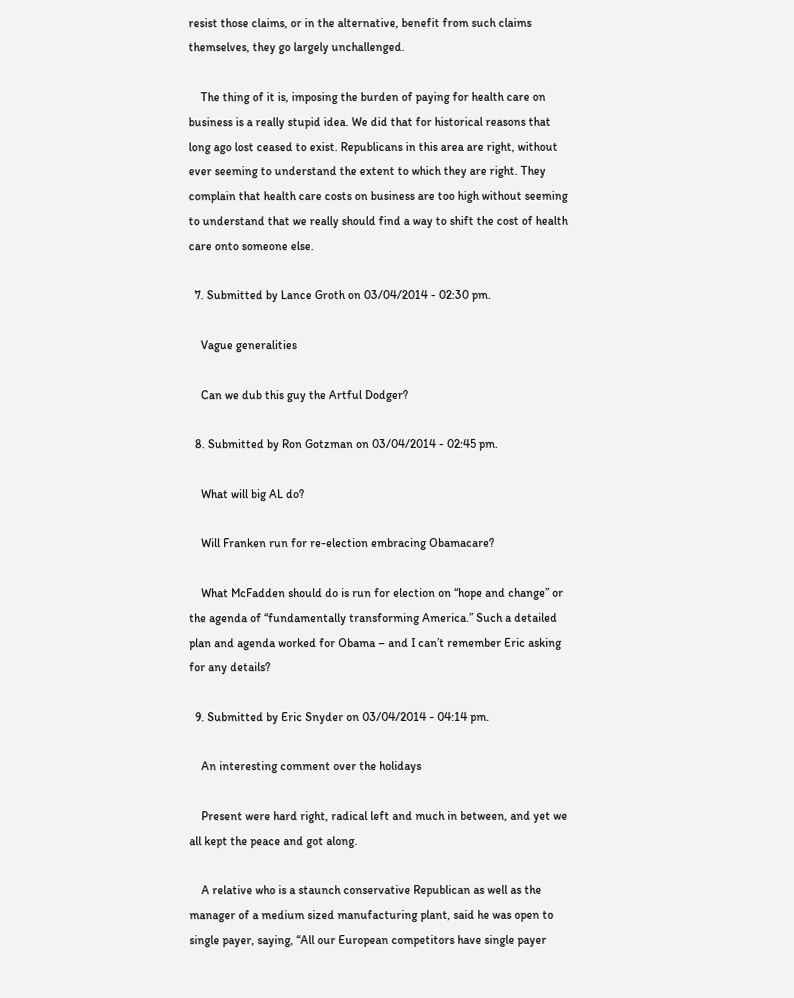resist those claims, or in the alternative, benefit from such claims themselves, they go largely unchallenged.

    The thing of it is, imposing the burden of paying for health care on business is a really stupid idea. We did that for historical reasons that long ago lost ceased to exist. Republicans in this area are right, without ever seeming to understand the extent to which they are right. They complain that health care costs on business are too high without seeming to understand that we really should find a way to shift the cost of health care onto someone else.

  7. Submitted by Lance Groth on 03/04/2014 - 02:30 pm.

    Vague generalities

    Can we dub this guy the Artful Dodger?

  8. Submitted by Ron Gotzman on 03/04/2014 - 02:45 pm.

    What will big AL do?

    Will Franken run for re-election embracing Obamacare?

    What McFadden should do is run for election on “hope and change” or the agenda of “fundamentally transforming America.” Such a detailed plan and agenda worked for Obama – and I can’t remember Eric asking for any details?

  9. Submitted by Eric Snyder on 03/04/2014 - 04:14 pm.

    An interesting comment over the holidays

    Present were hard right, radical left and much in between, and yet we all kept the peace and got along.

    A relative who is a staunch conservative Republican as well as the manager of a medium sized manufacturing plant, said he was open to single payer, saying, “All our European competitors have single payer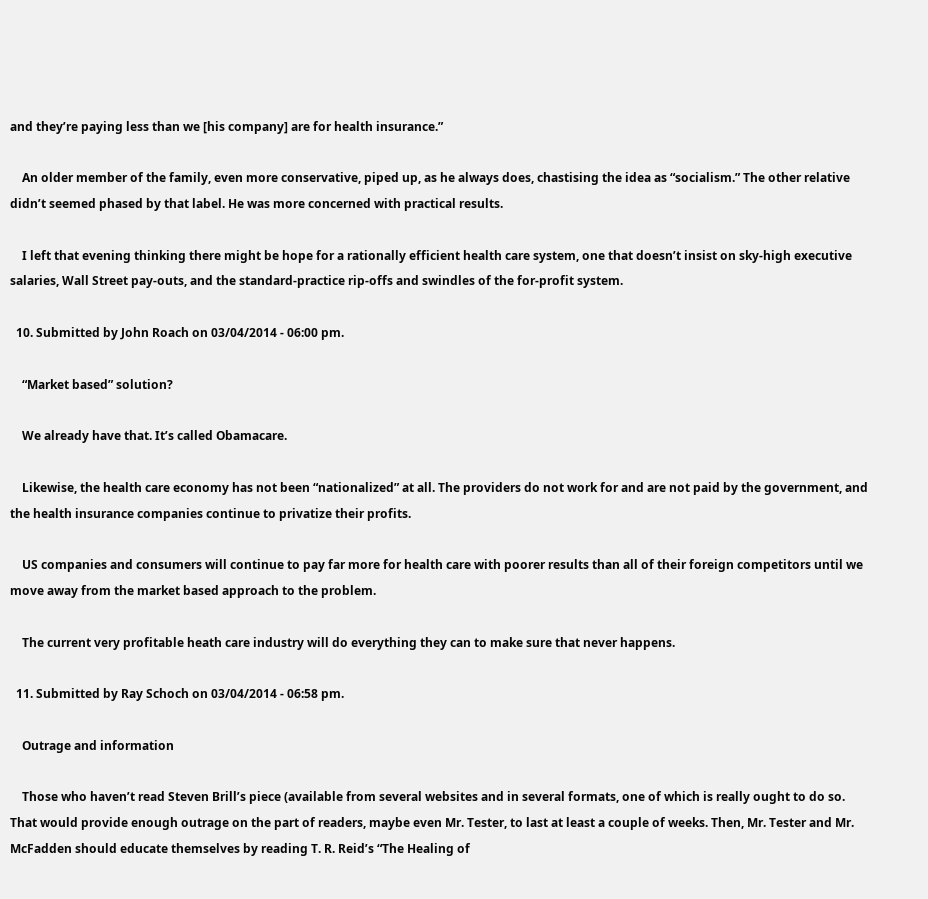and they’re paying less than we [his company] are for health insurance.”

    An older member of the family, even more conservative, piped up, as he always does, chastising the idea as “socialism.” The other relative didn’t seemed phased by that label. He was more concerned with practical results.

    I left that evening thinking there might be hope for a rationally efficient health care system, one that doesn’t insist on sky-high executive salaries, Wall Street pay-outs, and the standard-practice rip-offs and swindles of the for-profit system.

  10. Submitted by John Roach on 03/04/2014 - 06:00 pm.

    “Market based” solution?

    We already have that. It’s called Obamacare.

    Likewise, the health care economy has not been “nationalized” at all. The providers do not work for and are not paid by the government, and the health insurance companies continue to privatize their profits.

    US companies and consumers will continue to pay far more for health care with poorer results than all of their foreign competitors until we move away from the market based approach to the problem.

    The current very profitable heath care industry will do everything they can to make sure that never happens.

  11. Submitted by Ray Schoch on 03/04/2014 - 06:58 pm.

    Outrage and information

    Those who haven’t read Steven Brill’s piece (available from several websites and in several formats, one of which is really ought to do so. That would provide enough outrage on the part of readers, maybe even Mr. Tester, to last at least a couple of weeks. Then, Mr. Tester and Mr. McFadden should educate themselves by reading T. R. Reid’s “The Healing of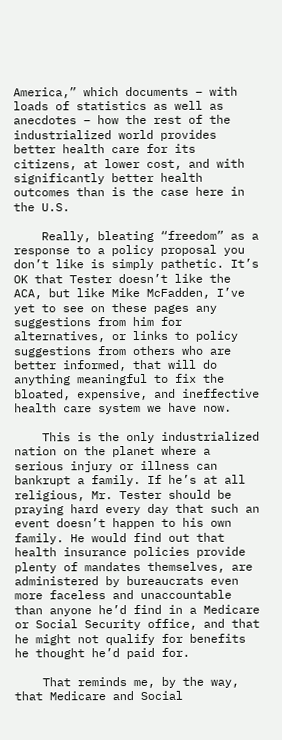America,” which documents – with loads of statistics as well as anecdotes – how the rest of the industrialized world provides better health care for its citizens, at lower cost, and with significantly better health outcomes than is the case here in the U.S.

    Really, bleating “freedom” as a response to a policy proposal you don’t like is simply pathetic. It’s OK that Tester doesn’t like the ACA, but like Mike McFadden, I’ve yet to see on these pages any suggestions from him for alternatives, or links to policy suggestions from others who are better informed, that will do anything meaningful to fix the bloated, expensive, and ineffective health care system we have now.

    This is the only industrialized nation on the planet where a serious injury or illness can bankrupt a family. If he’s at all religious, Mr. Tester should be praying hard every day that such an event doesn’t happen to his own family. He would find out that health insurance policies provide plenty of mandates themselves, are administered by bureaucrats even more faceless and unaccountable than anyone he’d find in a Medicare or Social Security office, and that he might not qualify for benefits he thought he’d paid for.

    That reminds me, by the way, that Medicare and Social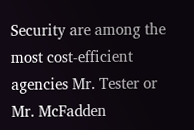Security are among the most cost-efficient agencies Mr. Tester or Mr. McFadden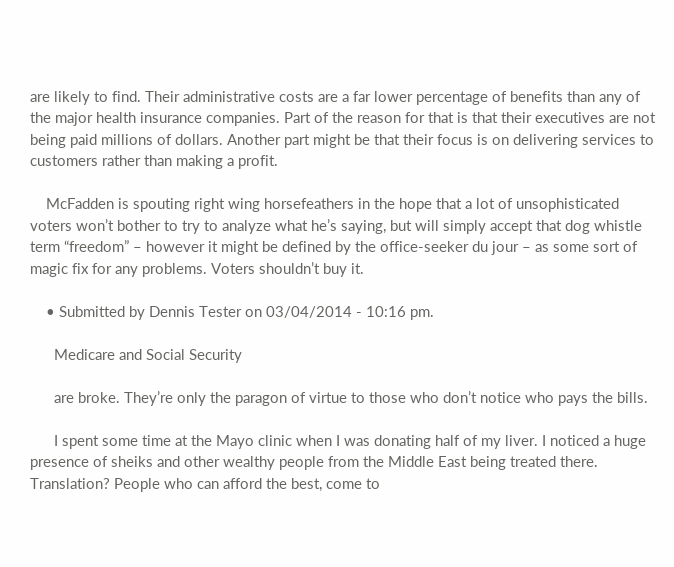are likely to find. Their administrative costs are a far lower percentage of benefits than any of the major health insurance companies. Part of the reason for that is that their executives are not being paid millions of dollars. Another part might be that their focus is on delivering services to customers rather than making a profit.

    McFadden is spouting right wing horsefeathers in the hope that a lot of unsophisticated voters won’t bother to try to analyze what he’s saying, but will simply accept that dog whistle term “freedom” – however it might be defined by the office-seeker du jour – as some sort of magic fix for any problems. Voters shouldn’t buy it.

    • Submitted by Dennis Tester on 03/04/2014 - 10:16 pm.

      Medicare and Social Security

      are broke. They’re only the paragon of virtue to those who don’t notice who pays the bills.

      I spent some time at the Mayo clinic when I was donating half of my liver. I noticed a huge presence of sheiks and other wealthy people from the Middle East being treated there. Translation? People who can afford the best, come to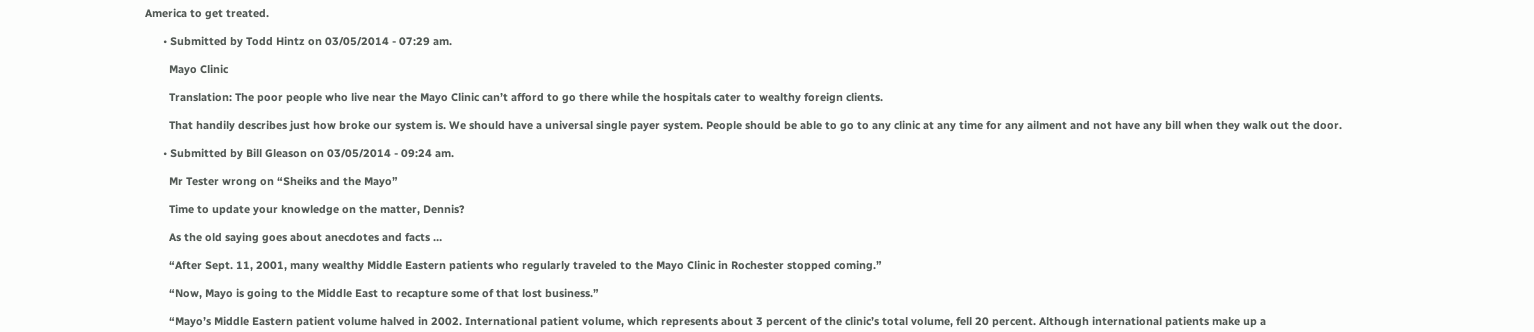America to get treated.

      • Submitted by Todd Hintz on 03/05/2014 - 07:29 am.

        Mayo Clinic

        Translation: The poor people who live near the Mayo Clinic can’t afford to go there while the hospitals cater to wealthy foreign clients.

        That handily describes just how broke our system is. We should have a universal single payer system. People should be able to go to any clinic at any time for any ailment and not have any bill when they walk out the door.

      • Submitted by Bill Gleason on 03/05/2014 - 09:24 am.

        Mr Tester wrong on “Sheiks and the Mayo”

        Time to update your knowledge on the matter, Dennis?

        As the old saying goes about anecdotes and facts …

        “After Sept. 11, 2001, many wealthy Middle Eastern patients who regularly traveled to the Mayo Clinic in Rochester stopped coming.”

        “Now, Mayo is going to the Middle East to recapture some of that lost business.”

        “Mayo’s Middle Eastern patient volume halved in 2002. International patient volume, which represents about 3 percent of the clinic’s total volume, fell 20 percent. Although international patients make up a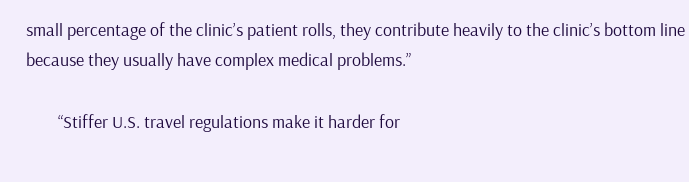small percentage of the clinic’s patient rolls, they contribute heavily to the clinic’s bottom line because they usually have complex medical problems.”

        “Stiffer U.S. travel regulations make it harder for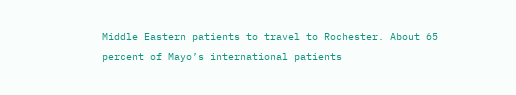Middle Eastern patients to travel to Rochester. About 65 percent of Mayo’s international patients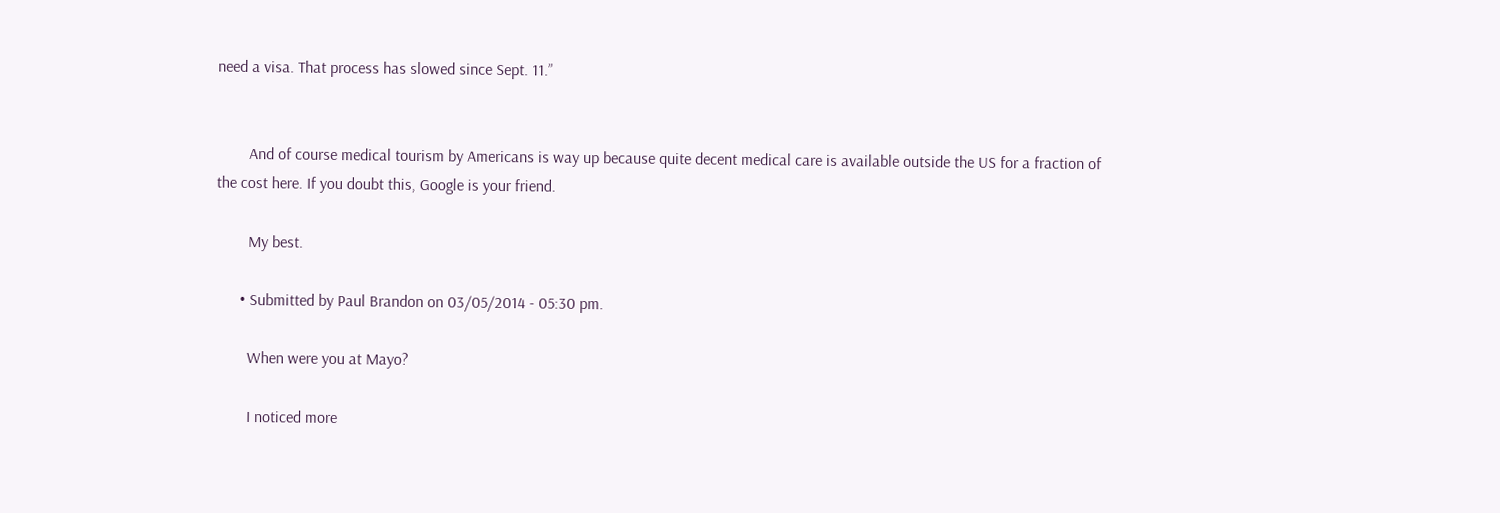need a visa. That process has slowed since Sept. 11.”


        And of course medical tourism by Americans is way up because quite decent medical care is available outside the US for a fraction of the cost here. If you doubt this, Google is your friend.

        My best.

      • Submitted by Paul Brandon on 03/05/2014 - 05:30 pm.

        When were you at Mayo?

        I noticed more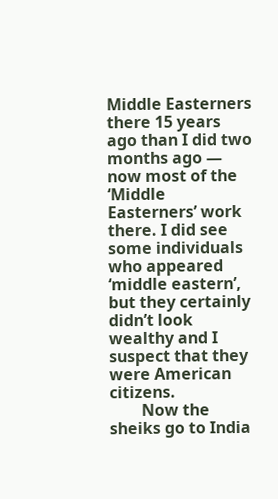Middle Easterners there 15 years ago than I did two months ago — now most of the ‘Middle Easterners’ work there. I did see some individuals who appeared ‘middle eastern’, but they certainly didn’t look wealthy and I suspect that they were American citizens.
        Now the sheiks go to India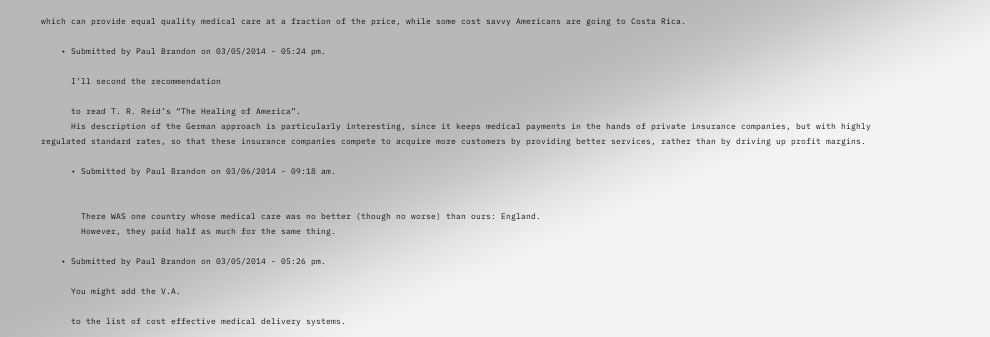which can provide equal quality medical care at a fraction of the price, while some cost savvy Americans are going to Costa Rica.

    • Submitted by Paul Brandon on 03/05/2014 - 05:24 pm.

      I’ll second the recommendation

      to read T. R. Reid’s “The Healing of America”.
      His description of the German approach is particularly interesting, since it keeps medical payments in the hands of private insurance companies, but with highly regulated standard rates, so that these insurance companies compete to acquire more customers by providing better services, rather than by driving up profit margins.

      • Submitted by Paul Brandon on 03/06/2014 - 09:18 am.


        There WAS one country whose medical care was no better (though no worse) than ours: England.
        However, they paid half as much for the same thing.

    • Submitted by Paul Brandon on 03/05/2014 - 05:26 pm.

      You might add the V.A.

      to the list of cost effective medical delivery systems.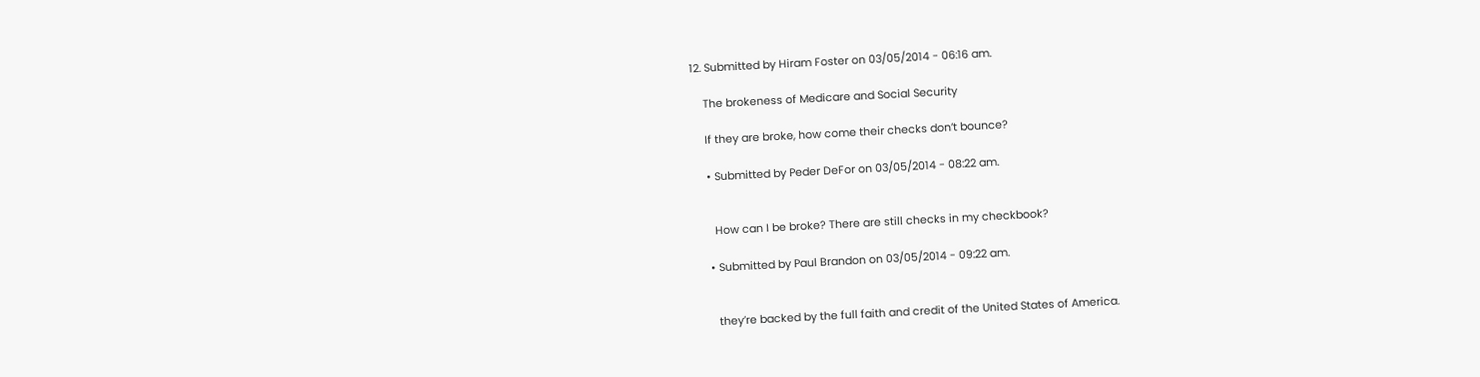12. Submitted by Hiram Foster on 03/05/2014 - 06:16 am.

    The brokeness of Medicare and Social Security

    If they are broke, how come their checks don’t bounce?

    • Submitted by Peder DeFor on 03/05/2014 - 08:22 am.


      How can I be broke? There are still checks in my checkbook?

    • Submitted by Paul Brandon on 03/05/2014 - 09:22 am.


      they’re backed by the full faith and credit of the United States of America.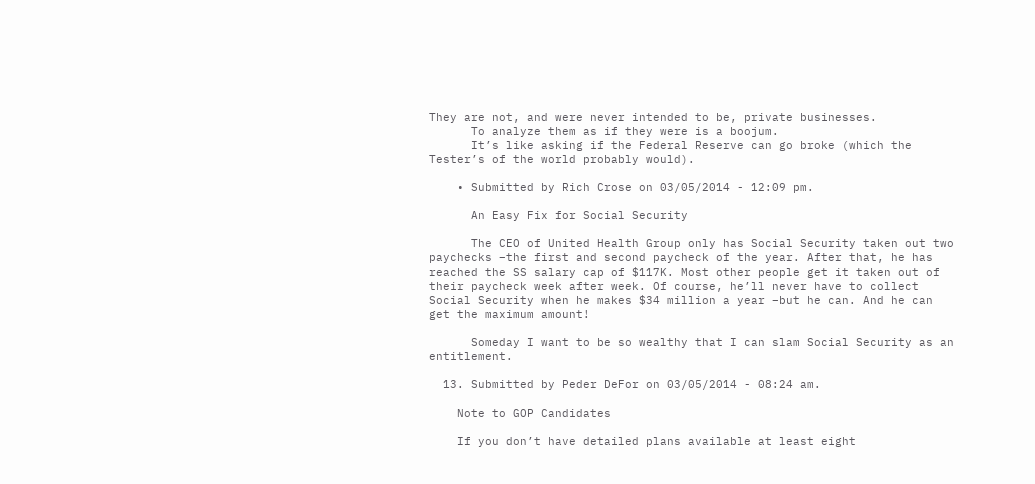They are not, and were never intended to be, private businesses.
      To analyze them as if they were is a boojum.
      It’s like asking if the Federal Reserve can go broke (which the Tester’s of the world probably would).

    • Submitted by Rich Crose on 03/05/2014 - 12:09 pm.

      An Easy Fix for Social Security

      The CEO of United Health Group only has Social Security taken out two paychecks –the first and second paycheck of the year. After that, he has reached the SS salary cap of $117K. Most other people get it taken out of their paycheck week after week. Of course, he’ll never have to collect Social Security when he makes $34 million a year –but he can. And he can get the maximum amount!

      Someday I want to be so wealthy that I can slam Social Security as an entitlement.

  13. Submitted by Peder DeFor on 03/05/2014 - 08:24 am.

    Note to GOP Candidates

    If you don’t have detailed plans available at least eight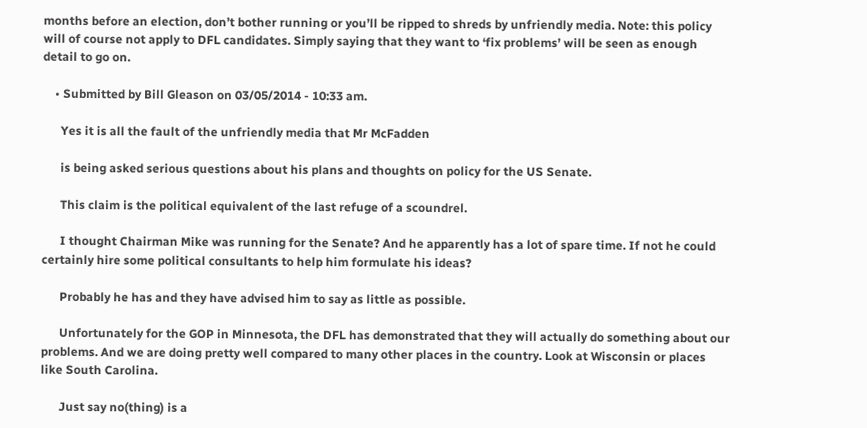months before an election, don’t bother running or you’ll be ripped to shreds by unfriendly media. Note: this policy will of course not apply to DFL candidates. Simply saying that they want to ‘fix problems’ will be seen as enough detail to go on.

    • Submitted by Bill Gleason on 03/05/2014 - 10:33 am.

      Yes it is all the fault of the unfriendly media that Mr McFadden

      is being asked serious questions about his plans and thoughts on policy for the US Senate.

      This claim is the political equivalent of the last refuge of a scoundrel.

      I thought Chairman Mike was running for the Senate? And he apparently has a lot of spare time. If not he could certainly hire some political consultants to help him formulate his ideas?

      Probably he has and they have advised him to say as little as possible.

      Unfortunately for the GOP in Minnesota, the DFL has demonstrated that they will actually do something about our problems. And we are doing pretty well compared to many other places in the country. Look at Wisconsin or places like South Carolina.

      Just say no(thing) is a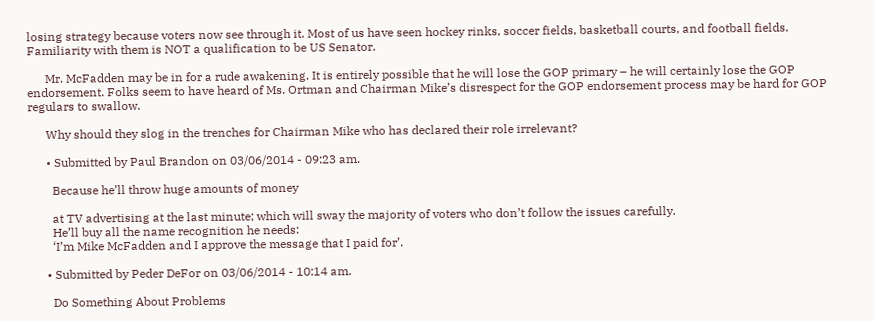losing strategy because voters now see through it. Most of us have seen hockey rinks, soccer fields, basketball courts, and football fields. Familiarity with them is NOT a qualification to be US Senator.

      Mr. McFadden may be in for a rude awakening. It is entirely possible that he will lose the GOP primary – he will certainly lose the GOP endorsement. Folks seem to have heard of Ms. Ortman and Chairman Mike’s disrespect for the GOP endorsement process may be hard for GOP regulars to swallow.

      Why should they slog in the trenches for Chairman Mike who has declared their role irrelevant?

      • Submitted by Paul Brandon on 03/06/2014 - 09:23 am.

        Because he’ll throw huge amounts of money

        at TV advertising at the last minute; which will sway the majority of voters who don’t follow the issues carefully.
        He’ll buy all the name recognition he needs:
        ‘I’m Mike McFadden and I approve the message that I paid for’.

      • Submitted by Peder DeFor on 03/06/2014 - 10:14 am.

        Do Something About Problems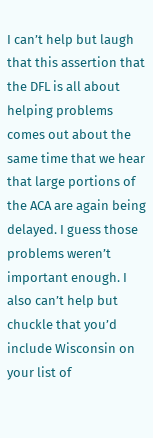I can’t help but laugh that this assertion that the DFL is all about helping problems comes out about the same time that we hear that large portions of the ACA are again being delayed. I guess those problems weren’t important enough. I also can’t help but chuckle that you’d include Wisconsin on your list of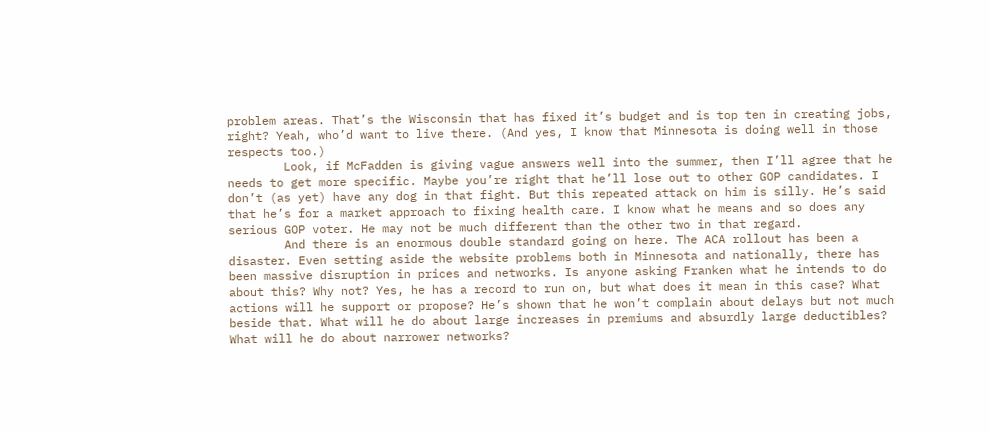problem areas. That’s the Wisconsin that has fixed it’s budget and is top ten in creating jobs, right? Yeah, who’d want to live there. (And yes, I know that Minnesota is doing well in those respects too.)
        Look, if McFadden is giving vague answers well into the summer, then I’ll agree that he needs to get more specific. Maybe you’re right that he’ll lose out to other GOP candidates. I don’t (as yet) have any dog in that fight. But this repeated attack on him is silly. He’s said that he’s for a market approach to fixing health care. I know what he means and so does any serious GOP voter. He may not be much different than the other two in that regard.
        And there is an enormous double standard going on here. The ACA rollout has been a disaster. Even setting aside the website problems both in Minnesota and nationally, there has been massive disruption in prices and networks. Is anyone asking Franken what he intends to do about this? Why not? Yes, he has a record to run on, but what does it mean in this case? What actions will he support or propose? He’s shown that he won’t complain about delays but not much beside that. What will he do about large increases in premiums and absurdly large deductibles? What will he do about narrower networks?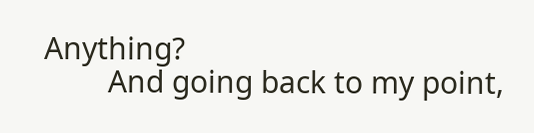Anything?
        And going back to my point,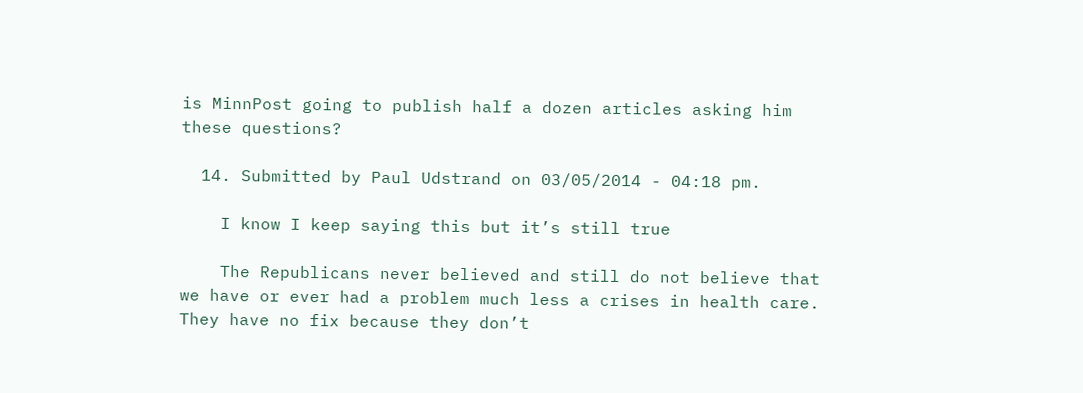is MinnPost going to publish half a dozen articles asking him these questions?

  14. Submitted by Paul Udstrand on 03/05/2014 - 04:18 pm.

    I know I keep saying this but it’s still true

    The Republicans never believed and still do not believe that we have or ever had a problem much less a crises in health care. They have no fix because they don’t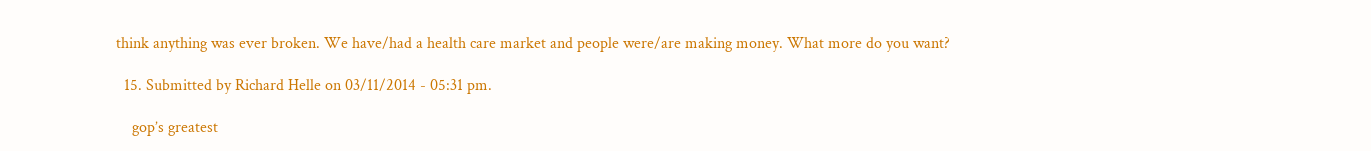think anything was ever broken. We have/had a health care market and people were/are making money. What more do you want?

  15. Submitted by Richard Helle on 03/11/2014 - 05:31 pm.

    gop’s greatest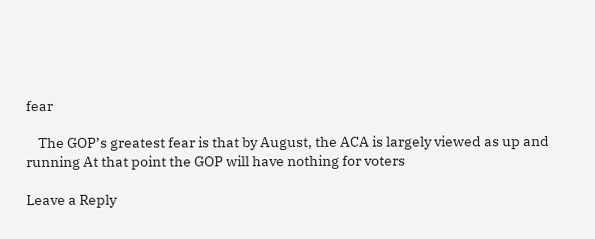fear

    The GOP’s greatest fear is that by August, the ACA is largely viewed as up and running At that point the GOP will have nothing for voters

Leave a Reply